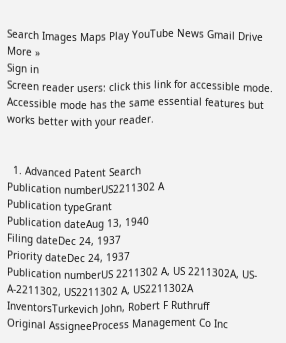Search Images Maps Play YouTube News Gmail Drive More »
Sign in
Screen reader users: click this link for accessible mode. Accessible mode has the same essential features but works better with your reader.


  1. Advanced Patent Search
Publication numberUS2211302 A
Publication typeGrant
Publication dateAug 13, 1940
Filing dateDec 24, 1937
Priority dateDec 24, 1937
Publication numberUS 2211302 A, US 2211302A, US-A-2211302, US2211302 A, US2211302A
InventorsTurkevich John, Robert F Ruthruff
Original AssigneeProcess Management Co Inc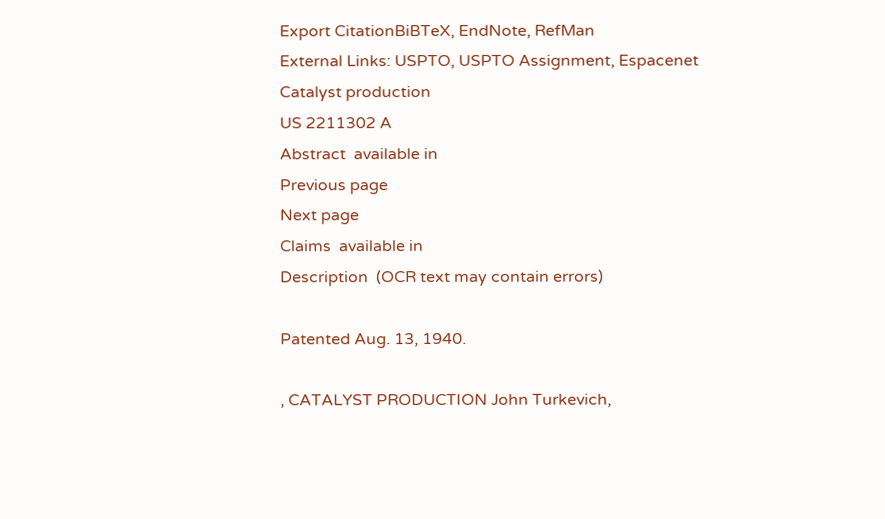Export CitationBiBTeX, EndNote, RefMan
External Links: USPTO, USPTO Assignment, Espacenet
Catalyst production
US 2211302 A
Abstract  available in
Previous page
Next page
Claims  available in
Description  (OCR text may contain errors)

Patented Aug. 13, 1940.

, CATALYST PRODUCTION John Turkevich,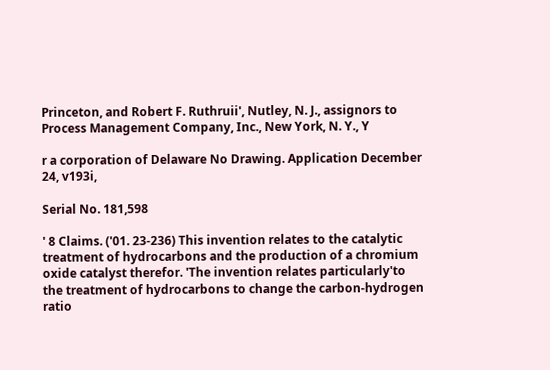Princeton, and Robert F. Ruthruii', Nutley, N. J., assignors to Process Management Company, Inc., New York, N. Y., Y

r a corporation of Delaware No Drawing. Application December 24, v193i,

Serial No. 181,598

' 8 Claims. ('01. 23-236) This invention relates to the catalytic treatment of hydrocarbons and the production of a chromium oxide catalyst therefor. 'The invention relates particularly'to the treatment of hydrocarbons to change the carbon-hydrogen ratio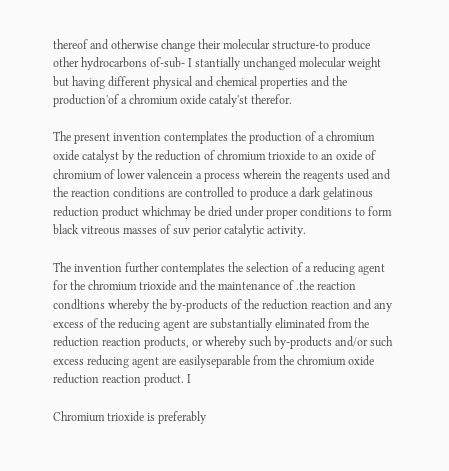thereof and otherwise change their molecular structure-to produce other hydrocarbons of-sub- I stantially unchanged molecular weight but having different physical and chemical properties and the production'of a chromium oxide cataly'st therefor.

The present invention contemplates the production of a chromium oxide catalyst by the reduction of chromium trioxide to an oxide of chromium of lower valencein a process wherein the reagents used and the reaction conditions are controlled to produce a dark gelatinous reduction product whichmay be dried under proper conditions to form black vitreous masses of suv perior catalytic activity.

The invention further contemplates the selection of a reducing agent for the chromium trioxide and the maintenance of .the reaction condltions whereby the by-products of the reduction reaction and any excess of the reducing agent are substantially eliminated from the reduction reaction products, or whereby such by-products and/or such excess reducing agent are easilyseparable from the chromium oxide reduction reaction product. I

Chromium trioxide is preferably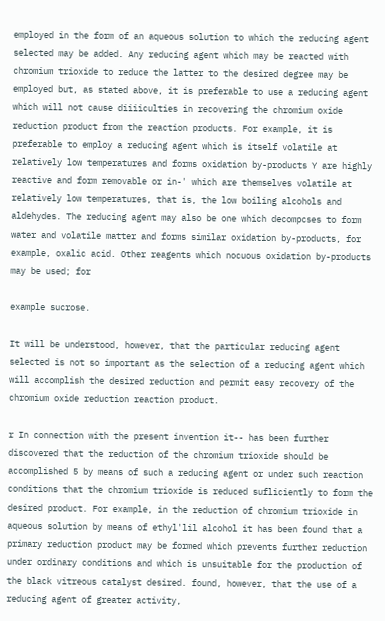employed in the form of an aqueous solution to which the reducing agent selected may be added. Any reducing agent which may be reacted with chromium trioxide to reduce the latter to the desired degree may be employed but, as stated above, it is preferable to use a reducing agent which will not cause diiiiculties in recovering the chromium oxide reduction product from the reaction products. For example, it is preferable to employ a reducing agent which is itself volatile at relatively low temperatures and forms oxidation by-products Y are highly reactive and form removable or in-' which are themselves volatile at relatively low temperatures, that is, the low boiling alcohols and aldehydes. The reducing agent may also be one which decompcses to form water and volatile matter and forms similar oxidation by-products, for example, oxalic acid. Other reagents which nocuous oxidation by-products may be used; for

example sucrose.

It will be understood, however, that the particular reducing agent selected is not so important as the selection of a reducing agent which will accomplish the desired reduction and permit easy recovery of the chromium oxide reduction reaction product.

r In connection with the present invention it-- has been further discovered that the reduction of the chromium trioxide should be accomplished 5 by means of such a reducing agent or under such reaction conditions that the chromium trioxide is reduced sufliciently to form the desired product. For example, in the reduction of chromium trioxide in aqueous solution by means of ethyl'lil alcohol it has been found that a primary reduction product may be formed which prevents further reduction under ordinary conditions and which is unsuitable for the production of the black vitreous catalyst desired. found, however, that the use of a reducing agent of greater activity,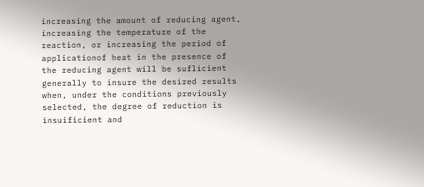increasing the amount of reducing agent, increasing the temperature of the reaction, or increasing the period of applicationof heat in the presence of the reducing agent will be suflicient generally to insure the desired results when, under the conditions previously selected, the degree of reduction is insuificient and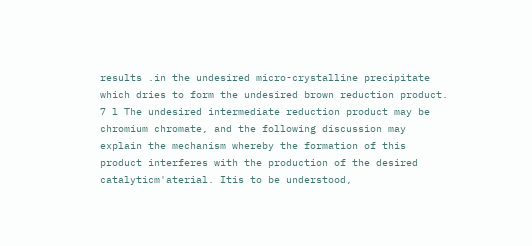results .in the undesired micro-crystalline precipitate which dries to form the undesired brown reduction product. 7 l The undesired intermediate reduction product may be chromium chromate, and the following discussion may explain the mechanism whereby the formation of this product interferes with the production of the desired catalyticm'aterial. Itis to be understood,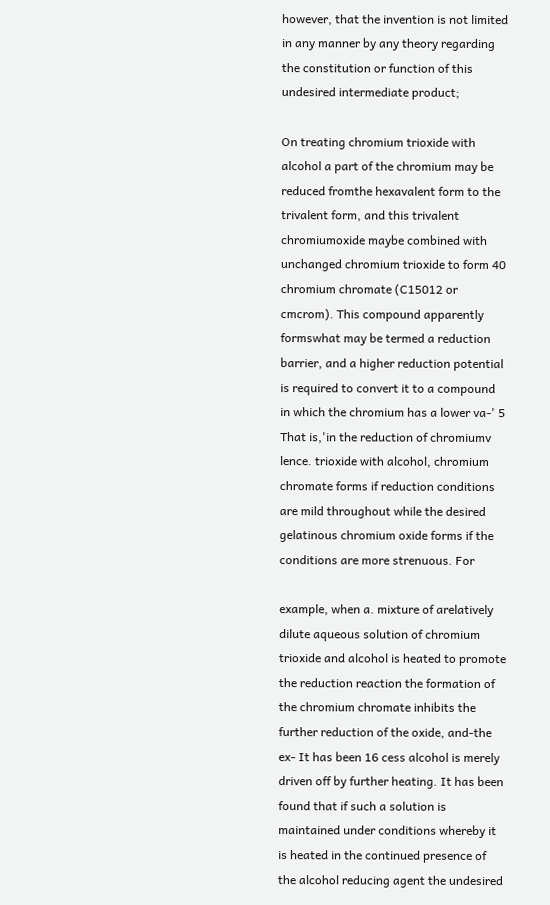however, that the invention is not limited in any manner by any theory regarding the constitution or function of this undesired intermediate product;

On treating chromium trioxide with alcohol a part of the chromium may be reduced fromthe hexavalent form to the trivalent form, and this trivalent chromiumoxide maybe combined with unchanged chromium trioxide to form 40 chromium chromate (C15012 or cmcrom). This compound apparently formswhat may be termed a reduction barrier, and a higher reduction potential is required to convert it to a compound in which the chromium has a lower va-' 5 That is,'in the reduction of chromiumv lence. trioxide with alcohol, chromium chromate forms if reduction conditions are mild throughout while the desired gelatinous chromium oxide forms if the conditions are more strenuous. For

example, when a. mixture of arelatively dilute aqueous solution of chromium trioxide and alcohol is heated to promote the reduction reaction the formation of the chromium chromate inhibits the further reduction of the oxide, and-the ex- It has been 16 cess alcohol is merely driven off by further heating. It has been found that if such a solution is maintained under conditions whereby it is heated in the continued presence of the alcohol reducing agent the undesired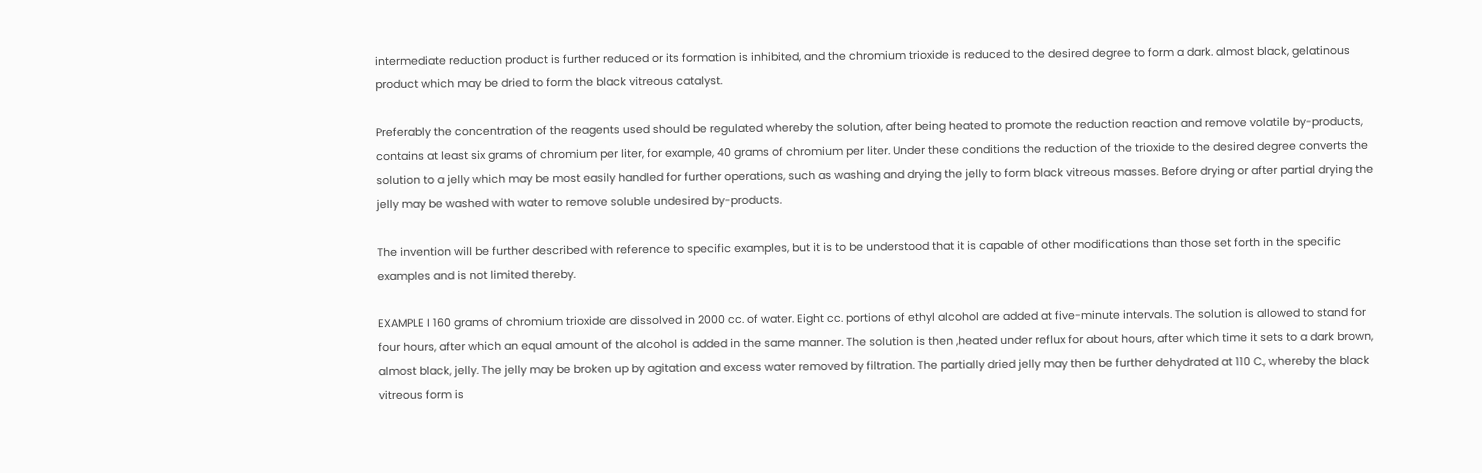intermediate reduction product is further reduced or its formation is inhibited, and the chromium trioxide is reduced to the desired degree to form a dark. almost black, gelatinous product which may be dried to form the black vitreous catalyst.

Preferably the concentration of the reagents used should be regulated whereby the solution, after being heated to promote the reduction reaction and remove volatile by-products, contains at least six grams of chromium per liter, for example, 40 grams of chromium per liter. Under these conditions the reduction of the trioxide to the desired degree converts the solution to a jelly which may be most easily handled for further operations, such as washing and drying the jelly to form black vitreous masses. Before drying or after partial drying the jelly may be washed with water to remove soluble undesired by-products.

The invention will be further described with reference to specific examples, but it is to be understood that it is capable of other modifications than those set forth in the specific examples and is not limited thereby.

EXAMPLE I 160 grams of chromium trioxide are dissolved in 2000 cc. of water. Eight cc. portions of ethyl alcohol are added at five-minute intervals. The solution is allowed to stand for four hours, after which an equal amount of the alcohol is added in the same manner. The solution is then ,heated under reflux for about hours, after which time it sets to a dark brown, almost black, jelly. The jelly may be broken up by agitation and excess water removed by filtration. The partially dried jelly may then be further dehydrated at 110 C., whereby the black vitreous form is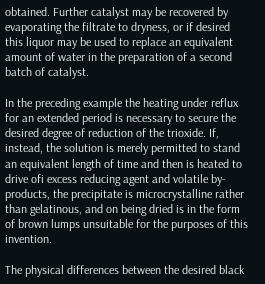obtained. Further catalyst may be recovered by evaporating the filtrate to dryness, or if desired this liquor may be used to replace an equivalent amount of water in the preparation of a second batch of catalyst.

In the preceding example the heating under reflux for an extended period is necessary to secure the desired degree of reduction of the trioxide. If, instead, the solution is merely permitted to stand an equivalent length of time and then is heated to drive ofi excess reducing agent and volatile by-products, the precipitate is microcrystalline rather than gelatinous, and on being dried is in the form of brown lumps unsuitable for the purposes of this invention.

The physical differences between the desired black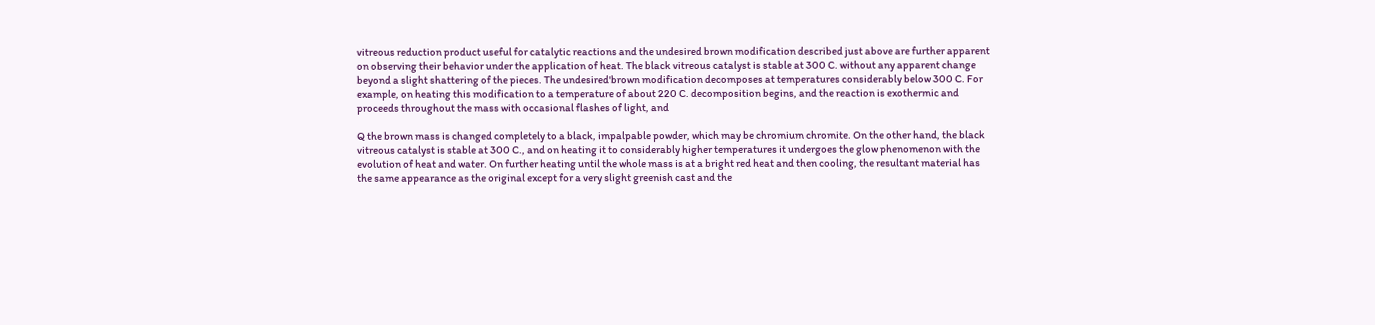vitreous reduction product useful for catalytic reactions and the undesired brown modification described just above are further apparent on observing their behavior under the application of heat. The black vitreous catalyst is stable at 300 C. without any apparent change beyond a slight shattering of the pieces. The undesired'brown modification decomposes at temperatures considerably below 300 C. For example, on heating this modification to a temperature of about 220 C. decomposition begins, and the reaction is exothermic and proceeds throughout the mass with occasional flashes of light, and

Q the brown mass is changed completely to a black, impalpable powder, which may be chromium chromite. On the other hand, the black vitreous catalyst is stable at 300 C., and on heating it to considerably higher temperatures it undergoes the glow phenomenon with the evolution of heat and water. On further heating until the whole mass is at a bright red heat and then cooling, the resultant material has the same appearance as the original except for a very slight greenish cast and the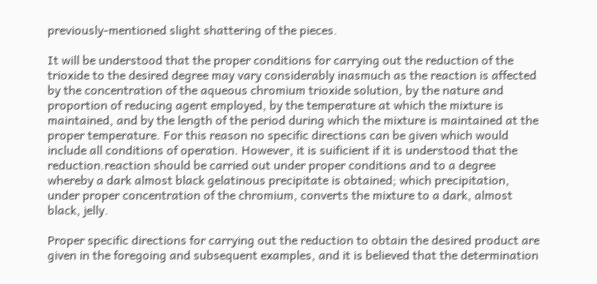previously-mentioned slight shattering of the pieces.

It will be understood that the proper conditions for carrying out the reduction of the trioxide to the desired degree may vary considerably inasmuch as the reaction is affected by the concentration of the aqueous chromium trioxide solution, by the nature and proportion of reducing agent employed, by the temperature at which the mixture is maintained, and by the length of the period during which the mixture is maintained at the proper temperature. For this reason no specific directions can be given which would include all conditions of operation. However, it is suificient if it is understood that the reduction.reaction should be carried out under proper conditions and to a degree whereby a dark almost black gelatinous precipitate is obtained; which precipitation, under proper concentration of the chromium, converts the mixture to a dark, almost black, jelly.

Proper specific directions for carrying out the reduction to obtain the desired product are given in the foregoing and subsequent examples, and it is believed that the determination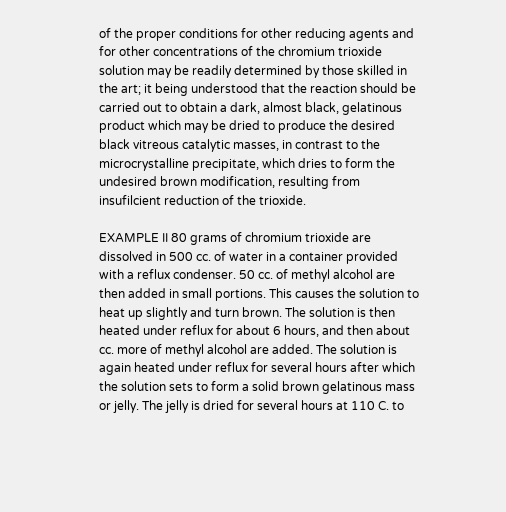of the proper conditions for other reducing agents and for other concentrations of the chromium trioxide solution may be readily determined by those skilled in the art; it being understood that the reaction should be carried out to obtain a dark, almost black, gelatinous product which may be dried to produce the desired black vitreous catalytic masses, in contrast to the microcrystalline precipitate, which dries to form the undesired brown modification, resulting from insufilcient reduction of the trioxide.

EXAMPLE II 80 grams of chromium trioxide are dissolved in 500 cc. of water in a container provided with a reflux condenser. 50 cc. of methyl alcohol are then added in small portions. This causes the solution to heat up slightly and turn brown. The solution is then heated under reflux for about 6 hours, and then about cc. more of methyl alcohol are added. The solution is again heated under reflux for several hours after which the solution sets to form a solid brown gelatinous mass or jelly. The jelly is dried for several hours at 110 C. to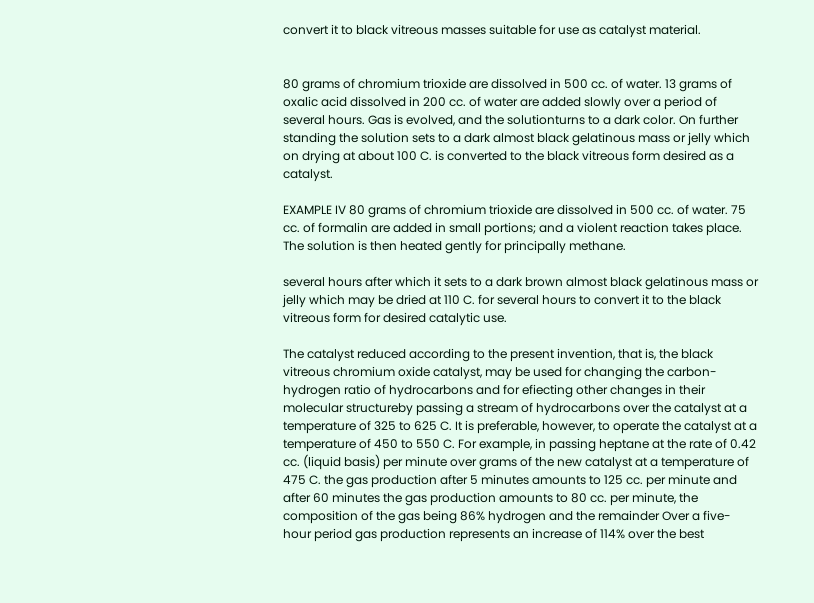convert it to black vitreous masses suitable for use as catalyst material.


80 grams of chromium trioxide are dissolved in 500 cc. of water. 13 grams of oxalic acid dissolved in 200 cc. of water are added slowly over a period of several hours. Gas is evolved, and the solutionturns to a dark color. On further standing the solution sets to a dark almost black gelatinous mass or jelly which on drying at about 100 C. is converted to the black vitreous form desired as a catalyst.

EXAMPLE IV 80 grams of chromium trioxide are dissolved in 500 cc. of water. 75 cc. of formalin are added in small portions; and a violent reaction takes place. The solution is then heated gently for principally methane.

several hours after which it sets to a dark brown almost black gelatinous mass or jelly which may be dried at 110 C. for several hours to convert it to the black vitreous form for desired catalytic use.

The catalyst reduced according to the present invention, that is, the black vitreous chromium oxide catalyst, may be used for changing the carbon-hydrogen ratio of hydrocarbons and for efiecting other changes in their molecular structureby passing a stream of hydrocarbons over the catalyst at a temperature of 325 to 625 C. It is preferable, however, to operate the catalyst at a temperature of 450 to 550 C. For example, in passing heptane at the rate of 0.42 cc. (liquid basis) per minute over grams of the new catalyst at a temperature of 475 C. the gas production after 5 minutes amounts to 125 cc. per minute and after 60 minutes the gas production amounts to 80 cc. per minute, the composition of the gas being 86% hydrogen and the remainder Over a five-hour period gas production represents an increase of 114% over the best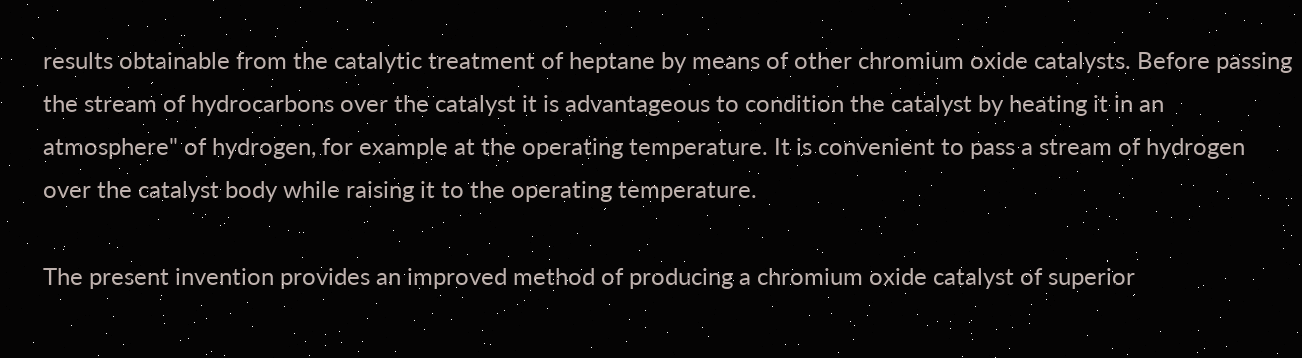results obtainable from the catalytic treatment of heptane by means of other chromium oxide catalysts. Before passing the stream of hydrocarbons over the catalyst it is advantageous to condition the catalyst by heating it in an atmosphere" of hydrogen, for example at the operating temperature. It is convenient to pass a stream of hydrogen over the catalyst body while raising it to the operating temperature.

The present invention provides an improved method of producing a chromium oxide catalyst of superior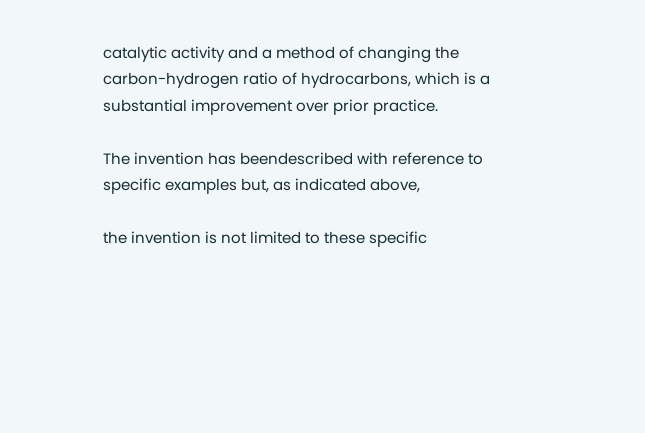catalytic activity and a method of changing the carbon-hydrogen ratio of hydrocarbons, which is a substantial improvement over prior practice.

The invention has beendescribed with reference to specific examples but, as indicated above,

the invention is not limited to these specific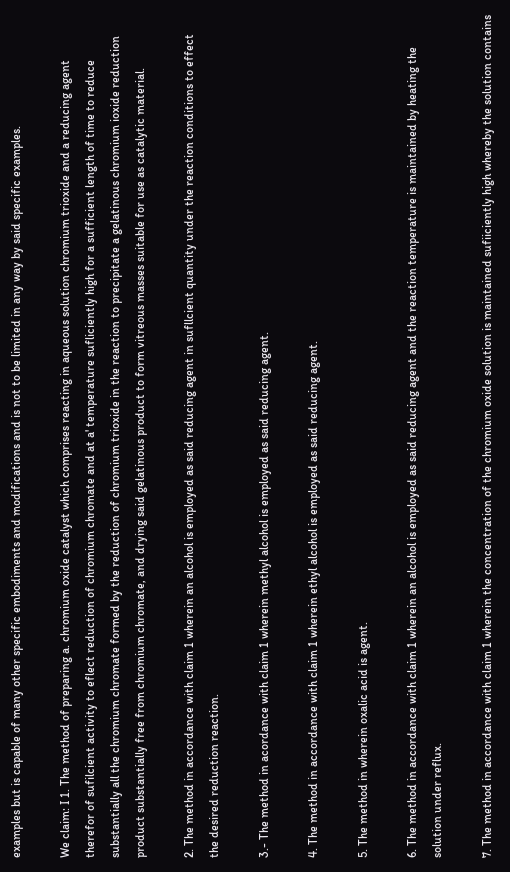examples but is capable of many other specific embodiments and modifications and is not to be limited in any way by said specific examples.

We claim: I 1. The method of preparing a. chromium oxide catalyst which comprises reacting in aqueous solution chromium trioxide and a reducing agent therefor of sufilcient activity to eflect reduction of chromium chromate and at a' temperature sufliciently high for a sufficient length of time to reduce substantially all the chromium chromate formed by the reduction of chromium trioxide in the reaction to precipitate a gelatinous chromium ioxide reduction product substantially free from chromium chromate, and drying said gelatinous product to form vitreous masses suitable for use as catalytic material.

2. The method in accordance with claim 1 wherein an alcohol is employed as said reducing agent in sufllcient quantity under the reaction conditions to effect the desired reduction reaction.

3.- The method in acordance with claim 1 wherein methyl alcohol is employed as said reducing agent.

4. The method in accordance with claim 1 wherein ethyl alcohol is employed as said reducing agent.

5. The method in wherein oxalic acid is agent.

6. The method in accordance with claim 1 wherein an alcohol is employed as said reducing agent and the reaction temperature is maintained by heating the solution under reflux.

7. The method in accordance with claim 1 wherein the concentration of the chromium oxide solution is maintained sufiiciently high whereby the solution contains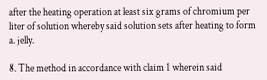after the heating operation at least six grams of chromium per liter of solution whereby said solution sets after heating to form a. jelly.

8. The method in accordance with claim 1 wherein said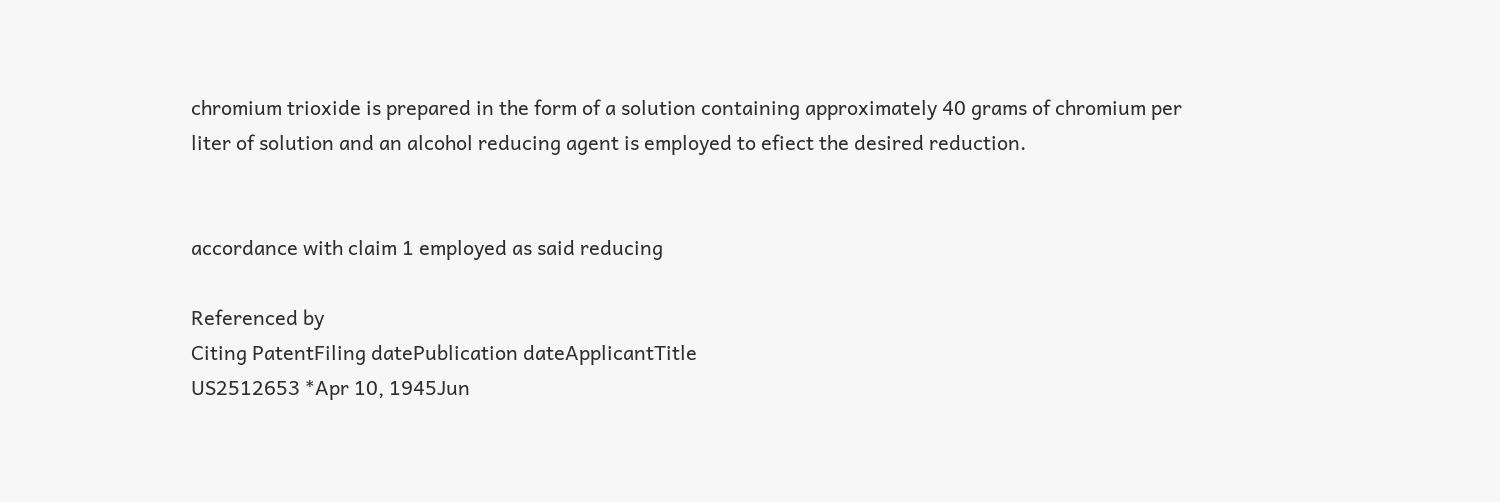chromium trioxide is prepared in the form of a solution containing approximately 40 grams of chromium per liter of solution and an alcohol reducing agent is employed to efiect the desired reduction.


accordance with claim 1 employed as said reducing

Referenced by
Citing PatentFiling datePublication dateApplicantTitle
US2512653 *Apr 10, 1945Jun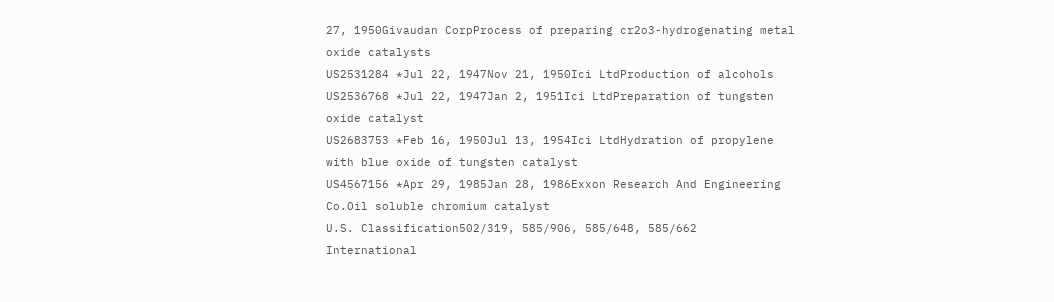27, 1950Givaudan CorpProcess of preparing cr2o3-hydrogenating metal oxide catalysts
US2531284 *Jul 22, 1947Nov 21, 1950Ici LtdProduction of alcohols
US2536768 *Jul 22, 1947Jan 2, 1951Ici LtdPreparation of tungsten oxide catalyst
US2683753 *Feb 16, 1950Jul 13, 1954Ici LtdHydration of propylene with blue oxide of tungsten catalyst
US4567156 *Apr 29, 1985Jan 28, 1986Exxon Research And Engineering Co.Oil soluble chromium catalyst
U.S. Classification502/319, 585/906, 585/648, 585/662
International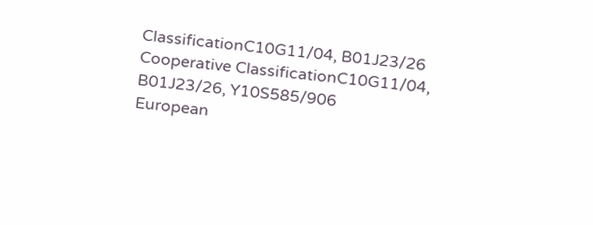ClassificationC10G11/04, B01J23/26
Cooperative ClassificationC10G11/04, B01J23/26, Y10S585/906
European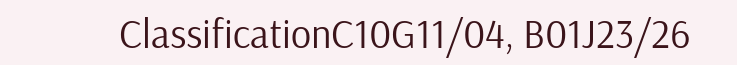ClassificationC10G11/04, B01J23/26